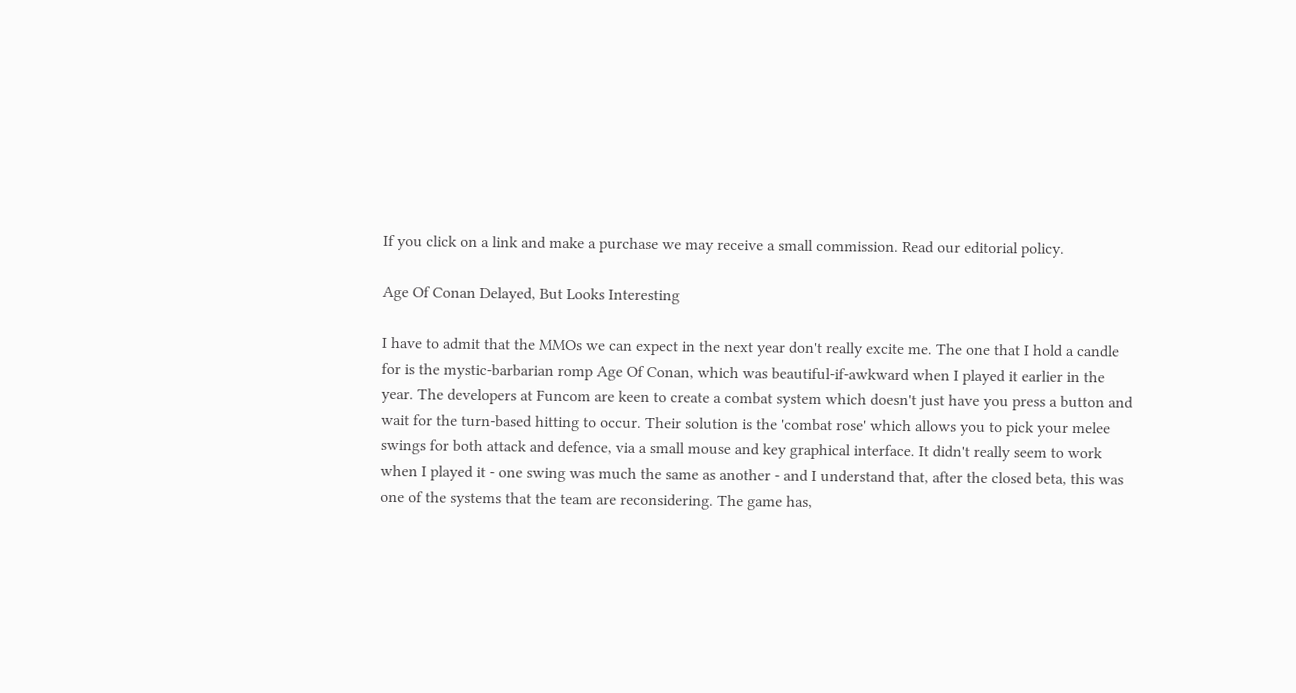If you click on a link and make a purchase we may receive a small commission. Read our editorial policy.

Age Of Conan Delayed, But Looks Interesting

I have to admit that the MMOs we can expect in the next year don't really excite me. The one that I hold a candle for is the mystic-barbarian romp Age Of Conan, which was beautiful-if-awkward when I played it earlier in the year. The developers at Funcom are keen to create a combat system which doesn't just have you press a button and wait for the turn-based hitting to occur. Their solution is the 'combat rose' which allows you to pick your melee swings for both attack and defence, via a small mouse and key graphical interface. It didn't really seem to work when I played it - one swing was much the same as another - and I understand that, after the closed beta, this was one of the systems that the team are reconsidering. The game has,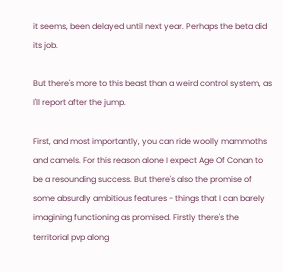it seems, been delayed until next year. Perhaps the beta did its job.

But there's more to this beast than a weird control system, as I'll report after the jump.

First, and most importantly, you can ride woolly mammoths and camels. For this reason alone I expect Age Of Conan to be a resounding success. But there's also the promise of some absurdly ambitious features - things that I can barely imagining functioning as promised. Firstly there's the territorial pvp along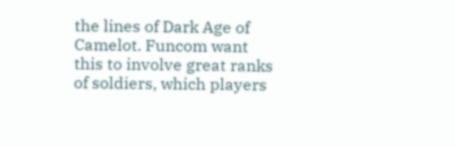the lines of Dark Age of Camelot. Funcom want this to involve great ranks of soldiers, which players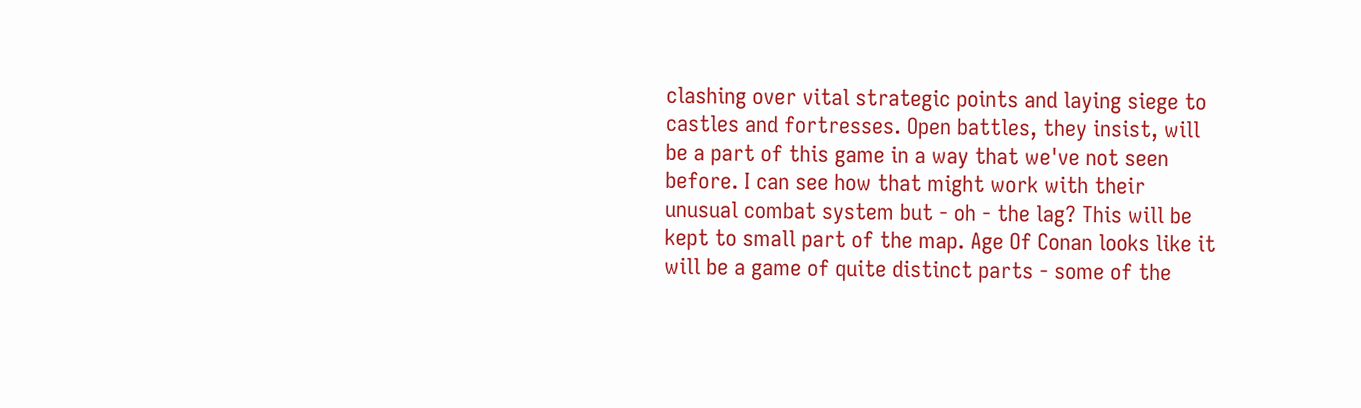clashing over vital strategic points and laying siege to castles and fortresses. Open battles, they insist, will be a part of this game in a way that we've not seen before. I can see how that might work with their unusual combat system but - oh - the lag? This will be kept to small part of the map. Age Of Conan looks like it will be a game of quite distinct parts - some of the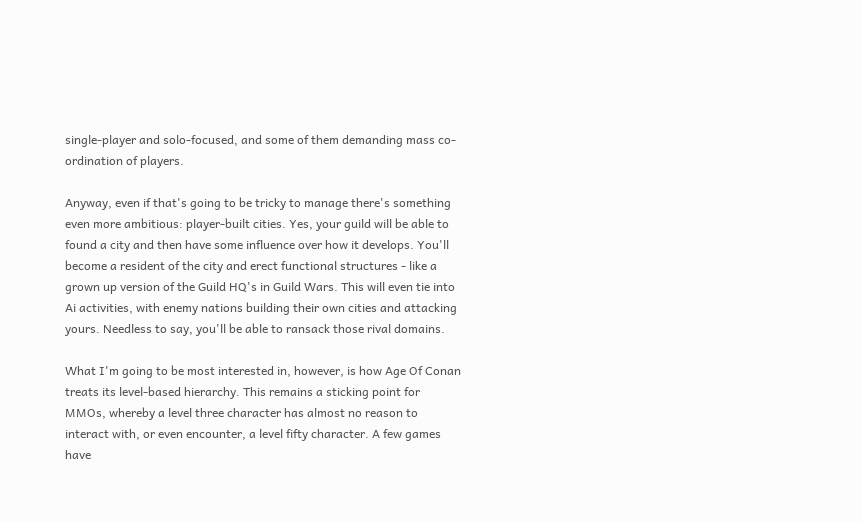single-player and solo-focused, and some of them demanding mass co-ordination of players.

Anyway, even if that's going to be tricky to manage there's something even more ambitious: player-built cities. Yes, your guild will be able to found a city and then have some influence over how it develops. You'll become a resident of the city and erect functional structures - like a grown up version of the Guild HQ's in Guild Wars. This will even tie into Ai activities, with enemy nations building their own cities and attacking yours. Needless to say, you'll be able to ransack those rival domains.

What I'm going to be most interested in, however, is how Age Of Conan treats its level-based hierarchy. This remains a sticking point for MMOs, whereby a level three character has almost no reason to interact with, or even encounter, a level fifty character. A few games have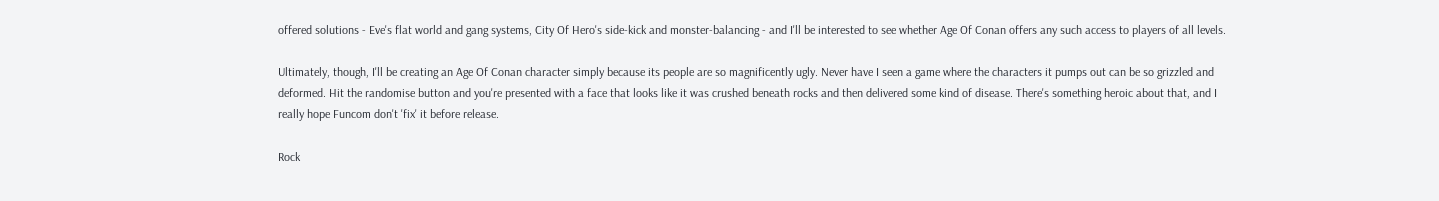offered solutions - Eve's flat world and gang systems, City Of Hero's side-kick and monster-balancing - and I'll be interested to see whether Age Of Conan offers any such access to players of all levels.

Ultimately, though, I'll be creating an Age Of Conan character simply because its people are so magnificently ugly. Never have I seen a game where the characters it pumps out can be so grizzled and deformed. Hit the randomise button and you're presented with a face that looks like it was crushed beneath rocks and then delivered some kind of disease. There's something heroic about that, and I really hope Funcom don't 'fix' it before release.

Rock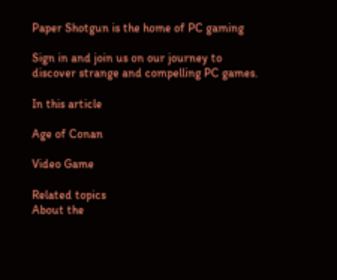Paper Shotgun is the home of PC gaming

Sign in and join us on our journey to discover strange and compelling PC games.

In this article

Age of Conan

Video Game

Related topics
About the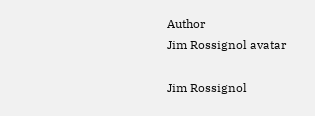Author
Jim Rossignol avatar

Jim Rossignol